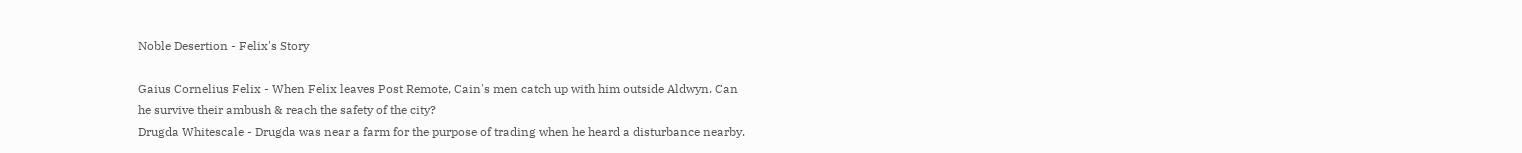Noble Desertion - Felix's Story

Gaius Cornelius Felix - When Felix leaves Post Remote, Cain's men catch up with him outside Aldwyn. Can he survive their ambush & reach the safety of the city?
Drugda Whitescale - Drugda was near a farm for the purpose of trading when he heard a disturbance nearby.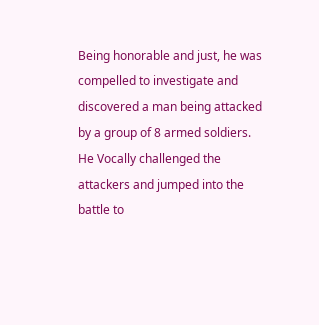Being honorable and just, he was compelled to investigate and discovered a man being attacked by a group of 8 armed soldiers.  He Vocally challenged the attackers and jumped into the battle to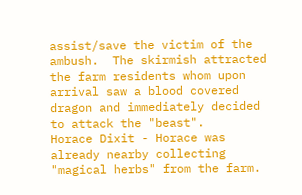assist/save the victim of the ambush.  The skirmish attracted the farm residents whom upon arrival saw a blood covered dragon and immediately decided to attack the "beast".
Horace Dixit - Horace was already nearby collecting "magical herbs" from the farm.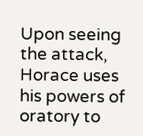Upon seeing the attack, Horace uses his powers of oratory to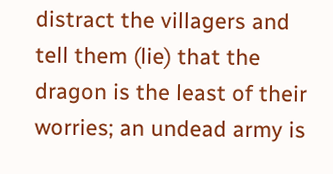distract the villagers and tell them (lie) that the dragon is the least of their worries; an undead army is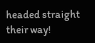headed straight their way!